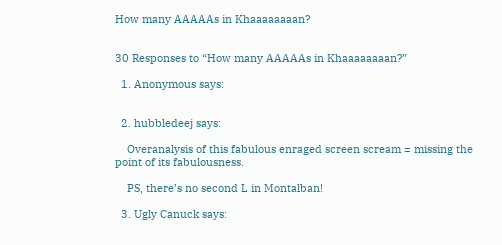How many AAAAAs in Khaaaaaaaan?


30 Responses to “How many AAAAAs in Khaaaaaaaan?”

  1. Anonymous says:


  2. hubbledeej says:

    Overanalysis of this fabulous enraged screen scream = missing the point of its fabulousness.

    PS, there’s no second L in Montalban!

  3. Ugly Canuck says: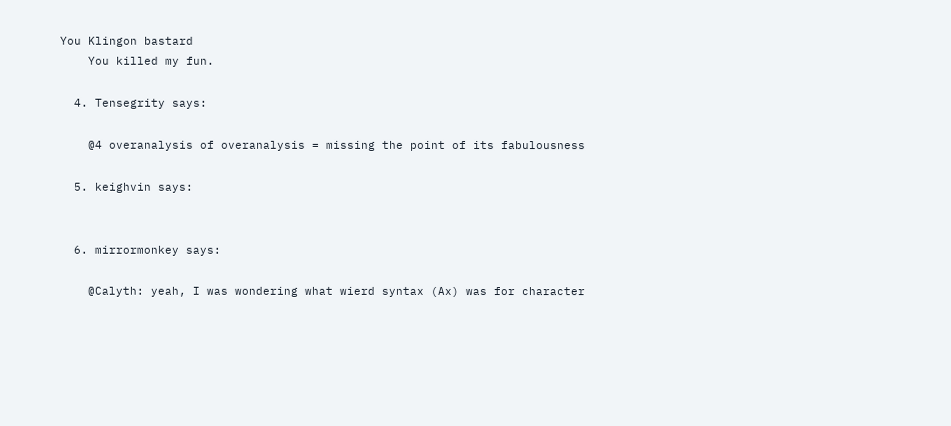You Klingon bastard
    You killed my fun.

  4. Tensegrity says:

    @4 overanalysis of overanalysis = missing the point of its fabulousness

  5. keighvin says:


  6. mirrormonkey says:

    @Calyth: yeah, I was wondering what wierd syntax (Ax) was for character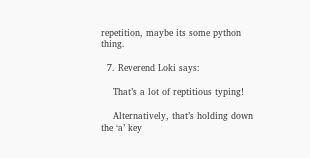repetition, maybe its some python thing.

  7. Reverend Loki says:

    That’s a lot of reptitious typing!

    Alternatively, that’s holding down the ‘a’ key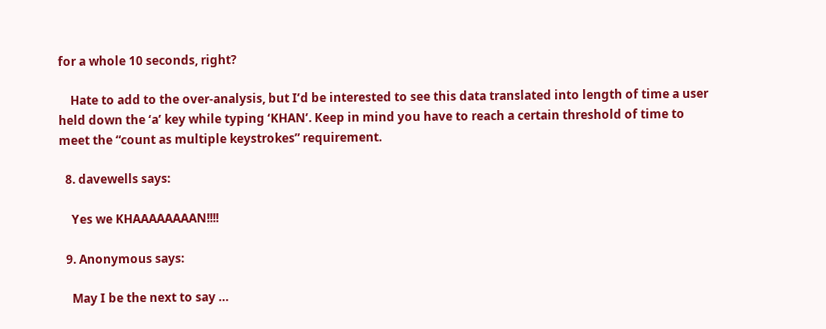for a whole 10 seconds, right?

    Hate to add to the over-analysis, but I’d be interested to see this data translated into length of time a user held down the ‘a’ key while typing ‘KHAN’. Keep in mind you have to reach a certain threshold of time to meet the “count as multiple keystrokes” requirement.

  8. davewells says:

    Yes we KHAAAAAAAAN!!!!

  9. Anonymous says:

    May I be the next to say …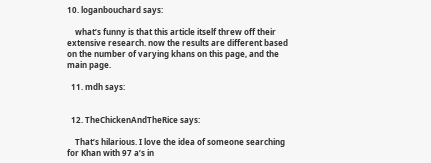10. loganbouchard says:

    what’s funny is that this article itself threw off their extensive research. now the results are different based on the number of varying khans on this page, and the main page.

  11. mdh says:


  12. TheChickenAndTheRice says:

    That’s hilarious. I love the idea of someone searching for Khan with 97 a’s in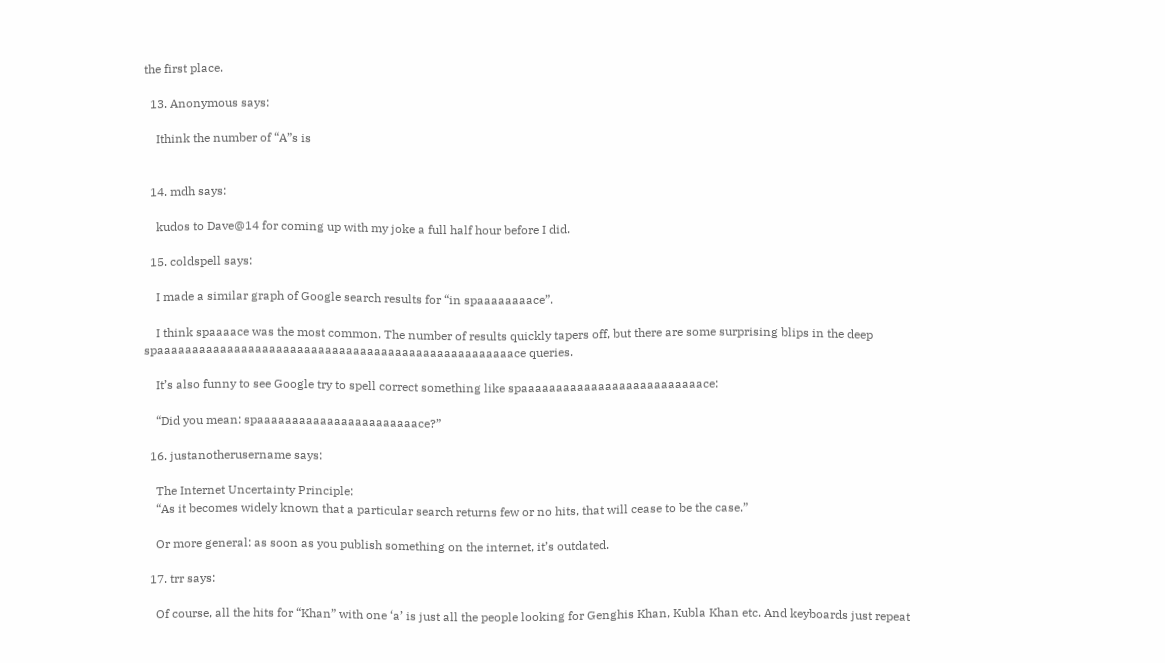the first place.

  13. Anonymous says:

    Ithink the number of “A”s is


  14. mdh says:

    kudos to Dave@14 for coming up with my joke a full half hour before I did.

  15. coldspell says:

    I made a similar graph of Google search results for “in spaaaaaaaace”.

    I think spaaaace was the most common. The number of results quickly tapers off, but there are some surprising blips in the deep spaaaaaaaaaaaaaaaaaaaaaaaaaaaaaaaaaaaaaaaaaaaaaaaaaaace queries.

    It’s also funny to see Google try to spell correct something like spaaaaaaaaaaaaaaaaaaaaaaaaaace:

    “Did you mean: spaaaaaaaaaaaaaaaaaaaaaaace?”

  16. justanotherusername says:

    The Internet Uncertainty Principle:
    “As it becomes widely known that a particular search returns few or no hits, that will cease to be the case.”

    Or more general: as soon as you publish something on the internet, it’s outdated.

  17. trr says:

    Of course, all the hits for “Khan” with one ‘a’ is just all the people looking for Genghis Khan, Kubla Khan etc. And keyboards just repeat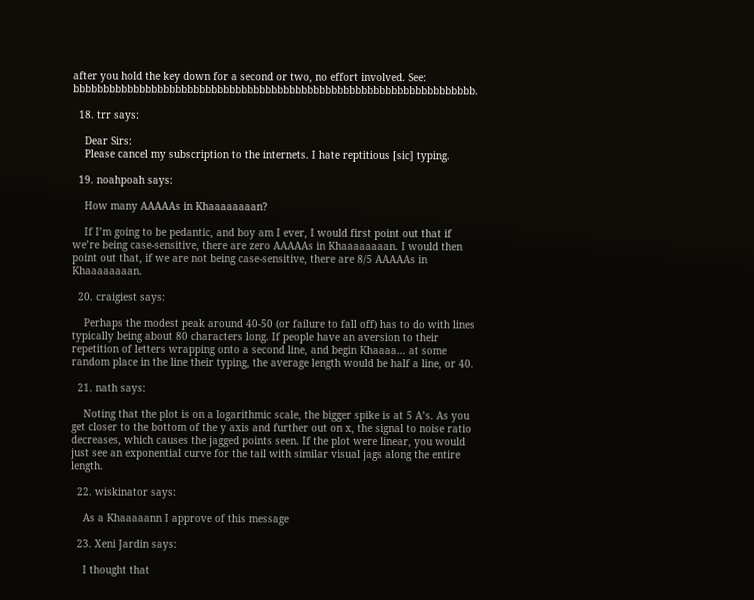after you hold the key down for a second or two, no effort involved. See: bbbbbbbbbbbbbbbbbbbbbbbbbbbbbbbbbbbbbbbbbbbbbbbbbbbbbbbbbbbbbbbbbbb.

  18. trr says:

    Dear Sirs:
    Please cancel my subscription to the internets. I hate reptitious [sic] typing.

  19. noahpoah says:

    How many AAAAAs in Khaaaaaaaan?

    If I’m going to be pedantic, and boy am I ever, I would first point out that if we’re being case-sensitive, there are zero AAAAAs in Khaaaaaaaan. I would then point out that, if we are not being case-sensitive, there are 8/5 AAAAAs in Khaaaaaaaan.

  20. craigiest says:

    Perhaps the modest peak around 40-50 (or failure to fall off) has to do with lines typically being about 80 characters long. If people have an aversion to their repetition of letters wrapping onto a second line, and begin Khaaaa… at some random place in the line their typing, the average length would be half a line, or 40.

  21. nath says:

    Noting that the plot is on a logarithmic scale, the bigger spike is at 5 A’s. As you get closer to the bottom of the y axis and further out on x, the signal to noise ratio decreases, which causes the jagged points seen. If the plot were linear, you would just see an exponential curve for the tail with similar visual jags along the entire length.

  22. wiskinator says:

    As a Khaaaaann I approve of this message

  23. Xeni Jardin says:

    I thought that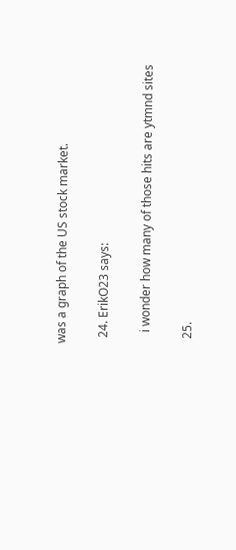was a graph of the US stock market.

  24. ErikO23 says:

    i wonder how many of those hits are ytmnd sites

  25.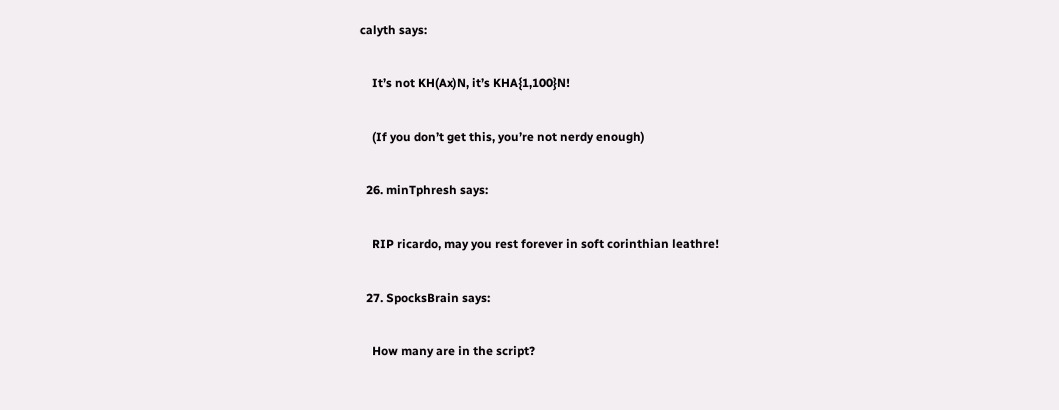calyth says:

    It’s not KH(Ax)N, it’s KHA{1,100}N!

    (If you don’t get this, you’re not nerdy enough)

  26. minTphresh says:

    RIP ricardo, may you rest forever in soft corinthian leathre!

  27. SpocksBrain says:

    How many are in the script?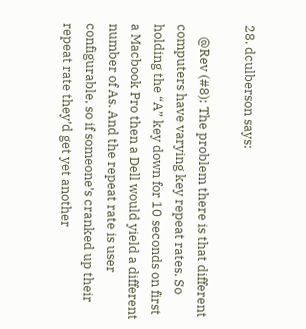28. dculberson says:

    @Rev (#8): The problem there is that different computers have varying key repeat rates. So holding the “A” key down for 10 seconds on first a Macbook Pro then a Dell would yield a different number of As. And the repeat rate is user configurable, so if someone’s cranked up their repeat rate they’d get yet another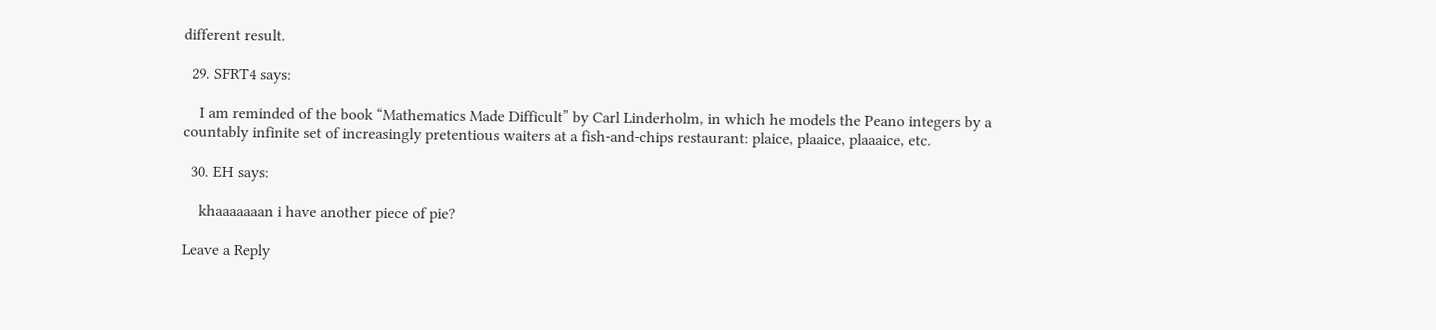different result.

  29. SFRT4 says:

    I am reminded of the book “Mathematics Made Difficult” by Carl Linderholm, in which he models the Peano integers by a countably infinite set of increasingly pretentious waiters at a fish-and-chips restaurant: plaice, plaaice, plaaaice, etc.

  30. EH says:

    khaaaaaaan i have another piece of pie?

Leave a Reply